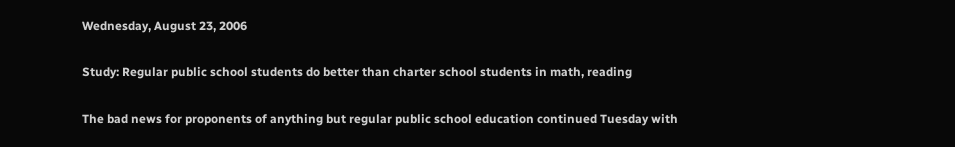Wednesday, August 23, 2006

Study: Regular public school students do better than charter school students in math, reading

The bad news for proponents of anything but regular public school education continued Tuesday with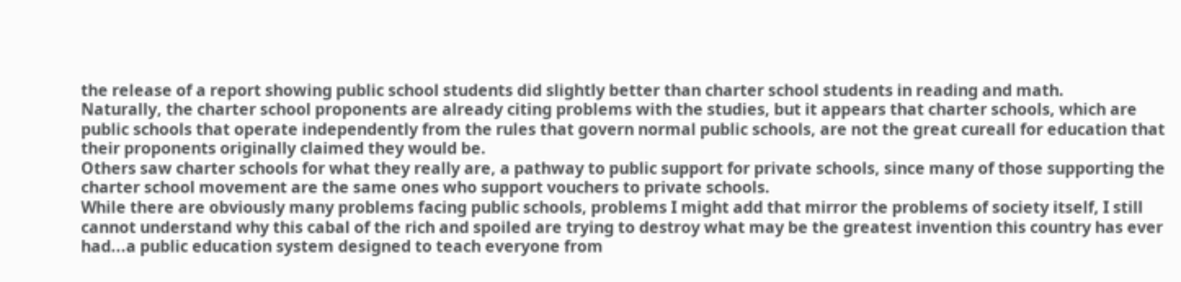the release of a report showing public school students did slightly better than charter school students in reading and math.
Naturally, the charter school proponents are already citing problems with the studies, but it appears that charter schools, which are public schools that operate independently from the rules that govern normal public schools, are not the great cureall for education that their proponents originally claimed they would be.
Others saw charter schools for what they really are, a pathway to public support for private schools, since many of those supporting the charter school movement are the same ones who support vouchers to private schools.
While there are obviously many problems facing public schools, problems I might add that mirror the problems of society itself, I still cannot understand why this cabal of the rich and spoiled are trying to destroy what may be the greatest invention this country has ever had...a public education system designed to teach everyone from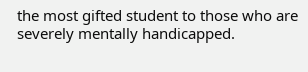the most gifted student to those who are severely mentally handicapped.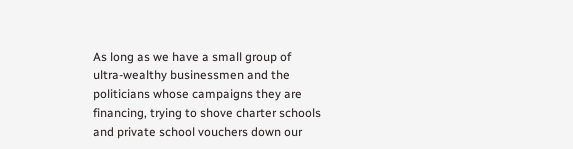As long as we have a small group of ultra-wealthy businessmen and the politicians whose campaigns they are financing, trying to shove charter schools and private school vouchers down our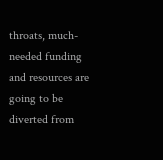throats, much-needed funding and resources are going to be diverted from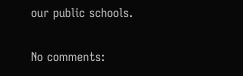our public schools.

No comments: